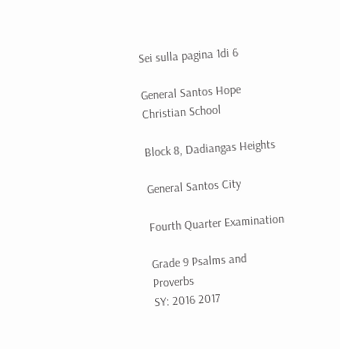Sei sulla pagina 1di 6

General Santos Hope Christian School

Block 8, Dadiangas Heights

General Santos City

Fourth Quarter Examination

Grade 9 Psalms and Proverbs
SY: 2016 2017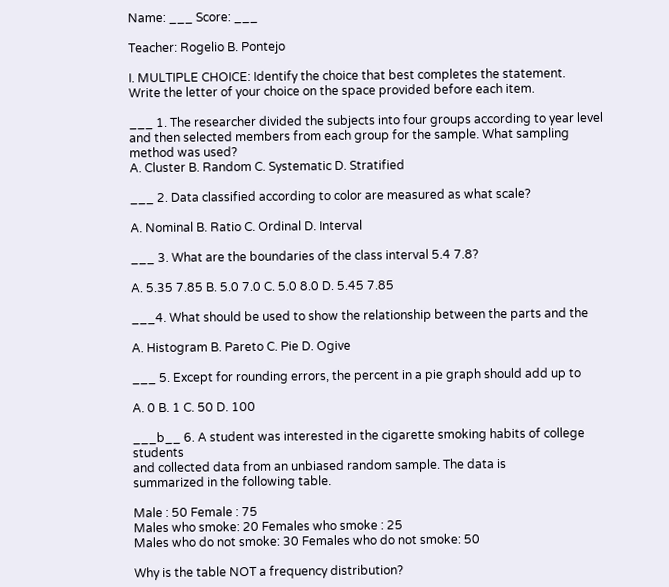Name: ___ Score: ___

Teacher: Rogelio B. Pontejo

I. MULTIPLE CHOICE: Identify the choice that best completes the statement.
Write the letter of your choice on the space provided before each item.

___ 1. The researcher divided the subjects into four groups according to year level
and then selected members from each group for the sample. What sampling
method was used?
A. Cluster B. Random C. Systematic D. Stratified

___ 2. Data classified according to color are measured as what scale?

A. Nominal B. Ratio C. Ordinal D. Interval

___ 3. What are the boundaries of the class interval 5.4 7.8?

A. 5.35 7.85 B. 5.0 7.0 C. 5.0 8.0 D. 5.45 7.85

___4. What should be used to show the relationship between the parts and the

A. Histogram B. Pareto C. Pie D. Ogive

___ 5. Except for rounding errors, the percent in a pie graph should add up to

A. 0 B. 1 C. 50 D. 100

___b__ 6. A student was interested in the cigarette smoking habits of college students
and collected data from an unbiased random sample. The data is
summarized in the following table.

Male : 50 Female : 75
Males who smoke: 20 Females who smoke : 25
Males who do not smoke: 30 Females who do not smoke: 50

Why is the table NOT a frequency distribution?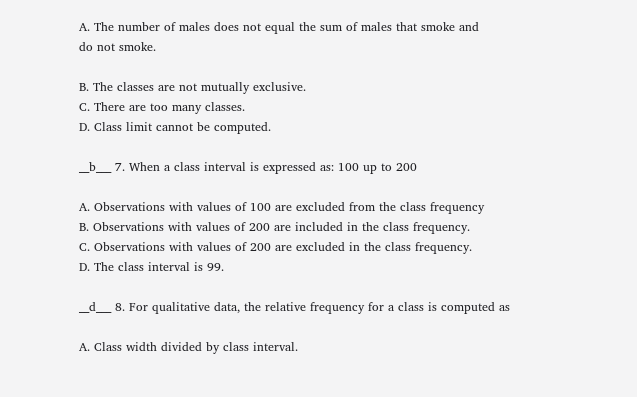A. The number of males does not equal the sum of males that smoke and
do not smoke.

B. The classes are not mutually exclusive.
C. There are too many classes.
D. Class limit cannot be computed.

__b___ 7. When a class interval is expressed as: 100 up to 200

A. Observations with values of 100 are excluded from the class frequency
B. Observations with values of 200 are included in the class frequency.
C. Observations with values of 200 are excluded in the class frequency.
D. The class interval is 99.

__d___ 8. For qualitative data, the relative frequency for a class is computed as

A. Class width divided by class interval.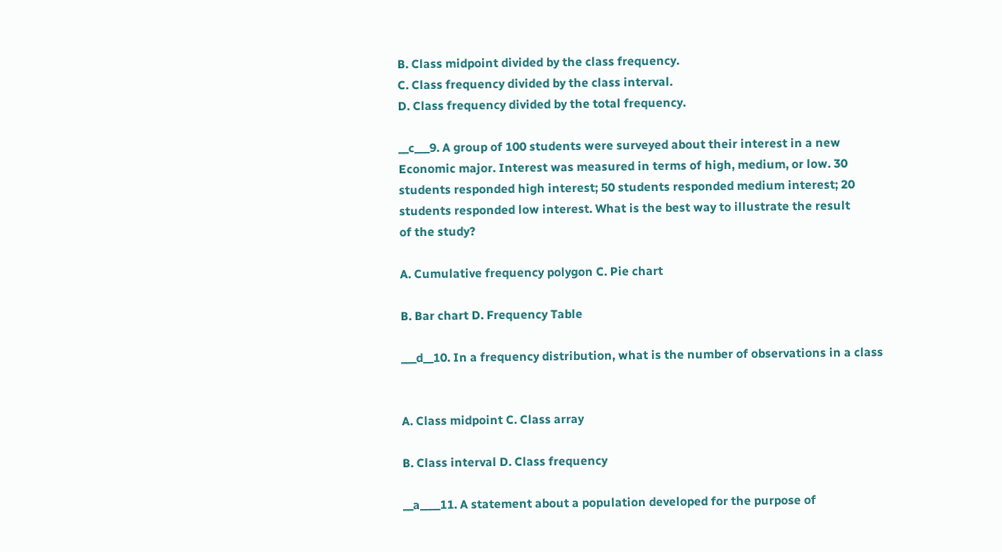B. Class midpoint divided by the class frequency.
C. Class frequency divided by the class interval.
D. Class frequency divided by the total frequency.

__c___9. A group of 100 students were surveyed about their interest in a new
Economic major. Interest was measured in terms of high, medium, or low. 30
students responded high interest; 50 students responded medium interest; 20
students responded low interest. What is the best way to illustrate the result
of the study?

A. Cumulative frequency polygon C. Pie chart

B. Bar chart D. Frequency Table

___d__10. In a frequency distribution, what is the number of observations in a class


A. Class midpoint C. Class array

B. Class interval D. Class frequency

__a____11. A statement about a population developed for the purpose of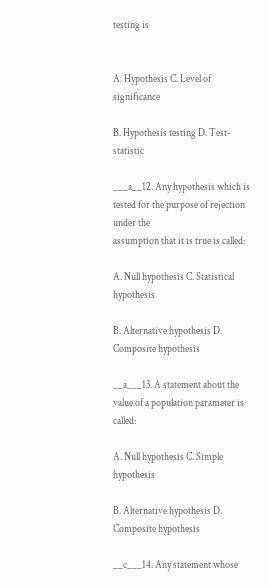testing is


A. Hypothesis C. Level of significance

B. Hypothesis testing D. Test-statistic

___a__12. Any hypothesis which is tested for the purpose of rejection under the
assumption that it is true is called:

A. Null hypothesis C. Statistical hypothesis

B. Alternative hypothesis D. Composite hypothesis

__a___13. A statement about the value of a population parameter is called:

A. Null hypothesis C. Simple hypothesis

B. Alternative hypothesis D. Composite hypothesis

__c___14. Any statement whose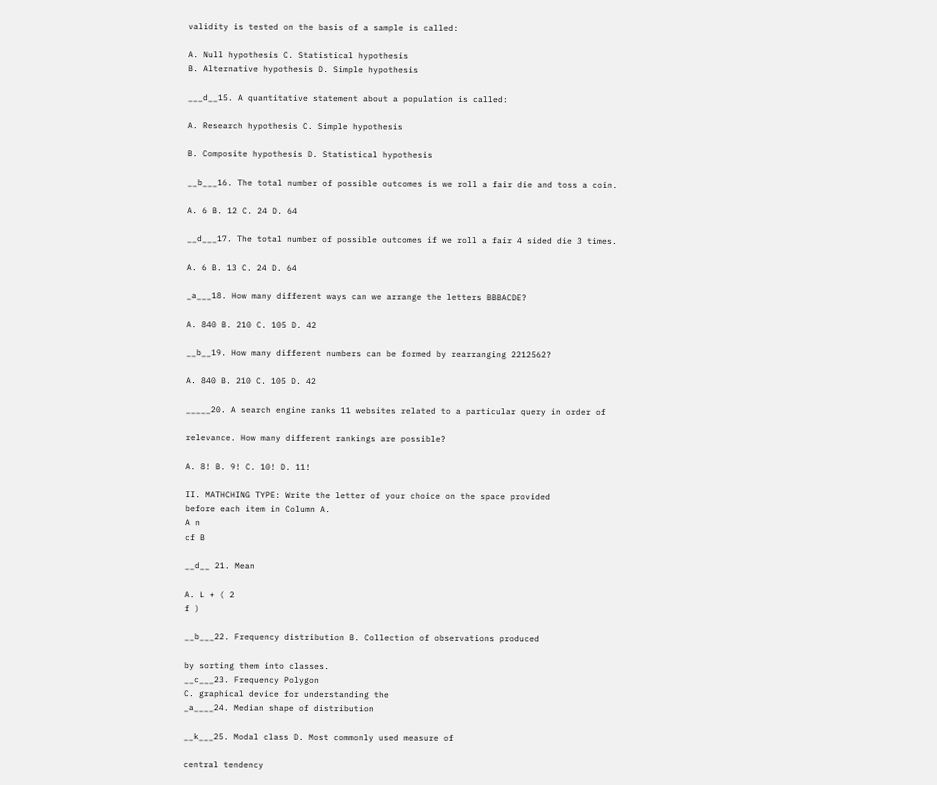validity is tested on the basis of a sample is called:

A. Null hypothesis C. Statistical hypothesis
B. Alternative hypothesis D. Simple hypothesis

___d__15. A quantitative statement about a population is called:

A. Research hypothesis C. Simple hypothesis

B. Composite hypothesis D. Statistical hypothesis

__b___16. The total number of possible outcomes is we roll a fair die and toss a coin.

A. 6 B. 12 C. 24 D. 64

__d___17. The total number of possible outcomes if we roll a fair 4 sided die 3 times.

A. 6 B. 13 C. 24 D. 64

_a___18. How many different ways can we arrange the letters BBBACDE?

A. 840 B. 210 C. 105 D. 42

__b__19. How many different numbers can be formed by rearranging 2212562?

A. 840 B. 210 C. 105 D. 42

_____20. A search engine ranks 11 websites related to a particular query in order of

relevance. How many different rankings are possible?

A. 8! B. 9! C. 10! D. 11!

II. MATHCHING TYPE: Write the letter of your choice on the space provided
before each item in Column A.
A n
cf B

__d__ 21. Mean

A. L + ( 2
f )

__b___22. Frequency distribution B. Collection of observations produced

by sorting them into classes.
__c___23. Frequency Polygon
C. graphical device for understanding the
_a____24. Median shape of distribution

__k___25. Modal class D. Most commonly used measure of

central tendency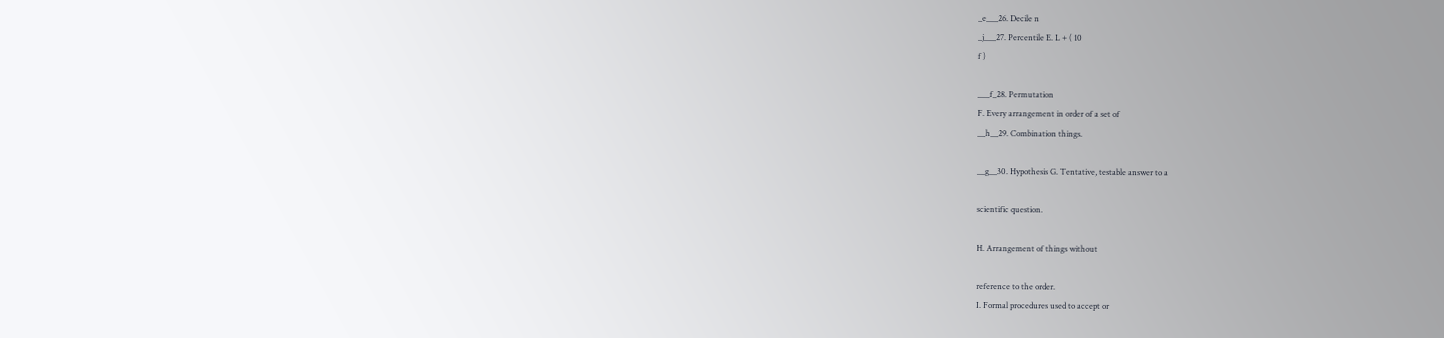_e___26. Decile n
_j___27. Percentile E. L + ( 10
f )

___f_28. Permutation
F. Every arrangement in order of a set of
__h__29. Combination things.

__g__30. Hypothesis G. Tentative, testable answer to a

scientific question.

H. Arrangement of things without

reference to the order.
I. Formal procedures used to accept or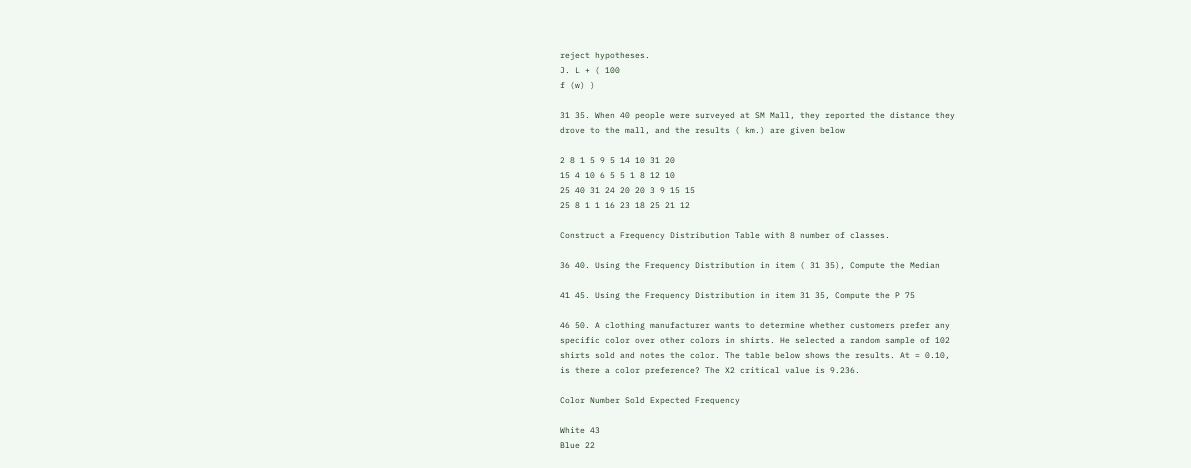reject hypotheses.
J. L + ( 100
f (w) )

31 35. When 40 people were surveyed at SM Mall, they reported the distance they
drove to the mall, and the results ( km.) are given below

2 8 1 5 9 5 14 10 31 20
15 4 10 6 5 5 1 8 12 10
25 40 31 24 20 20 3 9 15 15
25 8 1 1 16 23 18 25 21 12

Construct a Frequency Distribution Table with 8 number of classes.

36 40. Using the Frequency Distribution in item ( 31 35), Compute the Median

41 45. Using the Frequency Distribution in item 31 35, Compute the P 75

46 50. A clothing manufacturer wants to determine whether customers prefer any
specific color over other colors in shirts. He selected a random sample of 102
shirts sold and notes the color. The table below shows the results. At = 0.10,
is there a color preference? The X2 critical value is 9.236.

Color Number Sold Expected Frequency

White 43
Blue 22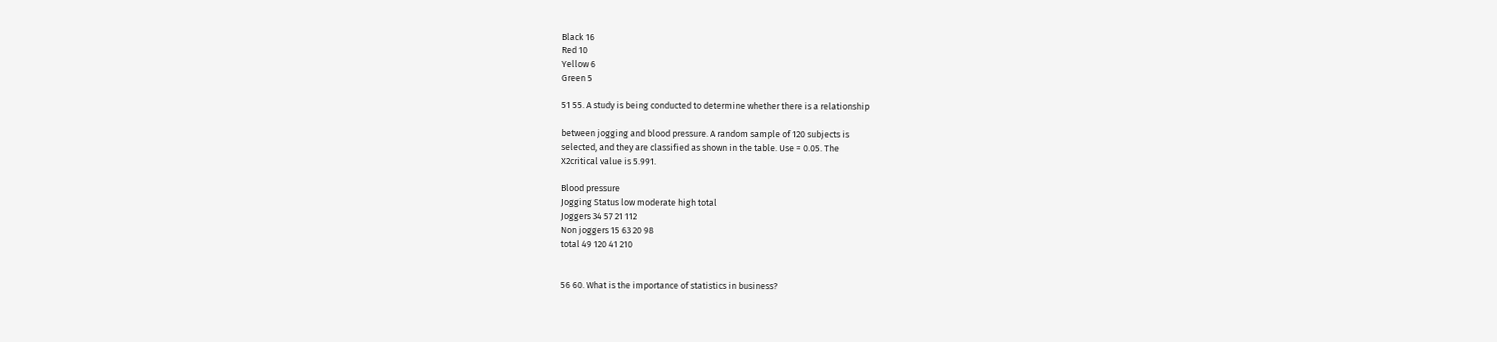Black 16
Red 10
Yellow 6
Green 5

51 55. A study is being conducted to determine whether there is a relationship

between jogging and blood pressure. A random sample of 120 subjects is
selected, and they are classified as shown in the table. Use = 0.05. The
X2critical value is 5.991.

Blood pressure
Jogging Status low moderate high total
Joggers 34 57 21 112
Non joggers 15 63 20 98
total 49 120 41 210


56 60. What is the importance of statistics in business?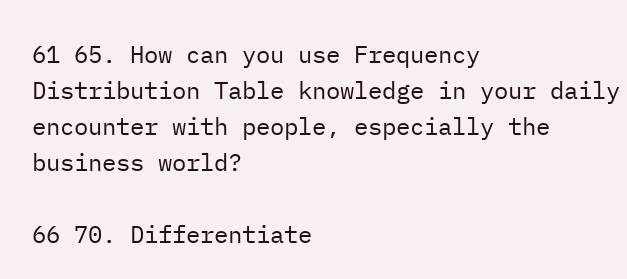61 65. How can you use Frequency Distribution Table knowledge in your daily
encounter with people, especially the business world?

66 70. Differentiate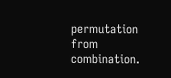permutation from combination.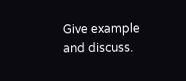Give example and discuss.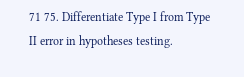71 75. Differentiate Type I from Type II error in hypotheses testing.